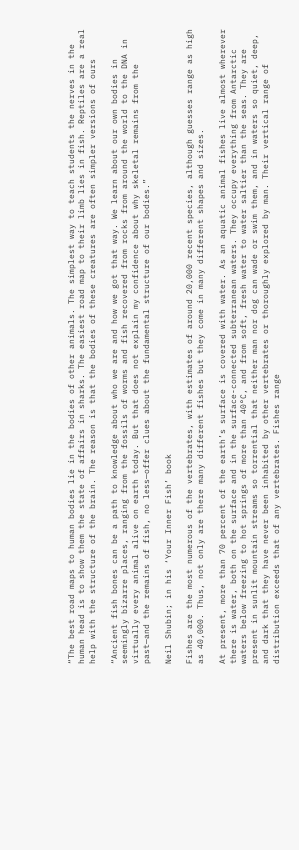“The best road maps to human bodies lie in the bodies of other animals. The simplest way to teach students the nerves in the human head is to show them the state of affairs in sharks. The easiest road map to their limb lies in fish. Reptiles are a real help with the structure of the brain. The reason is that the bodies of these creatures are often simpler versions of ours

“Ancient fish bones can be a path to knowledge about who we are and how we got that way. We learn about our own bodies in seemingly bizarre places, ranging from the fossils of worms and fish recovered from rocks from around the world to the DNA in virtually every animal alive on earth today. But that does not explain my confidence about why skeletal remains from the past—and the remains of fish, no less—offer clues about the fundamental structure of our bodies.”

Neil Shubin; in his ‘Your Inner Fish’ book

Fishes are the most numerous of the vertebrates, with estimates of around 20,000 recent species, although guesses range as high as 40,000. Thus, not only are there many different fishes but they come in many different shapes and sizes.

At present, more than 70 percent of the earth’s surface is covered with water. As an aquatic animal fishes live almost wherever there is water, both on the surface and in the surface-connected subterranean waters. They occupy everything from Antarctic waters below freezing to hot springs of more than 40°C, and from soft, fresh water to water saltier than the seas. They are present in sunlit mountain streams so torrential that neither man nor dog can wade or swim them, and in waters so quiet, deep, and dark that they have never been inhabited by other vertebrates or thoroughly explored by man. Their vertical range of distribution exceeds that of any vertebrates. Fishes range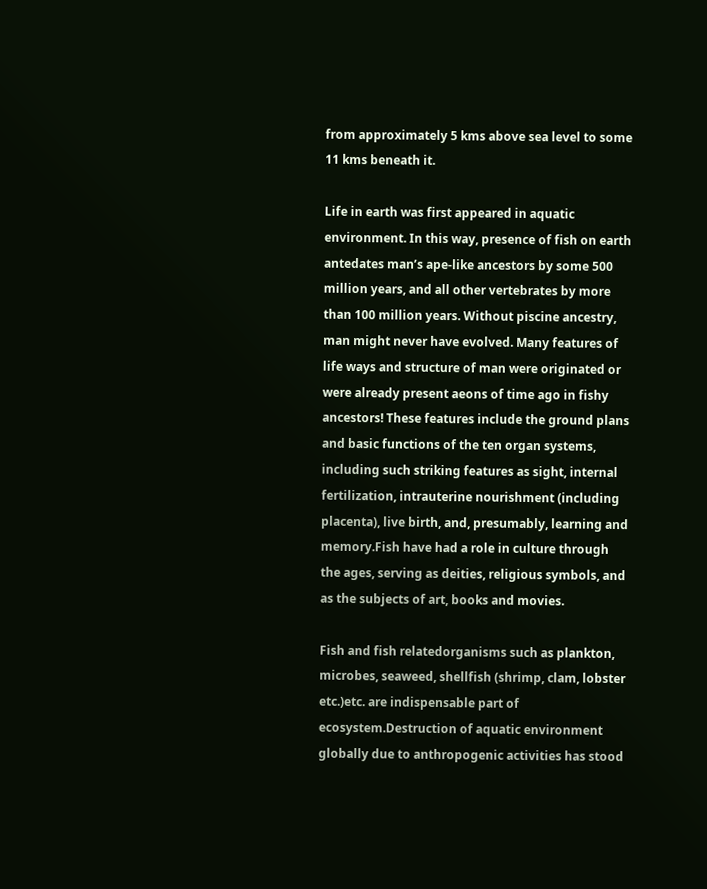from approximately 5 kms above sea level to some 11 kms beneath it.

Life in earth was first appeared in aquatic environment. In this way, presence of fish on earth antedates man’s ape-like ancestors by some 500 million years, and all other vertebrates by more than 100 million years. Without piscine ancestry, man might never have evolved. Many features of life ways and structure of man were originated or were already present aeons of time ago in fishy ancestors! These features include the ground plans and basic functions of the ten organ systems, including such striking features as sight, internal fertilization, intrauterine nourishment (including placenta), live birth, and, presumably, learning and memory.Fish have had a role in culture through the ages, serving as deities, religious symbols, and as the subjects of art, books and movies.

Fish and fish relatedorganisms such as plankton, microbes, seaweed, shellfish (shrimp, clam, lobster etc.)etc. are indispensable part of ecosystem.Destruction of aquatic environment globally due to anthropogenic activities has stood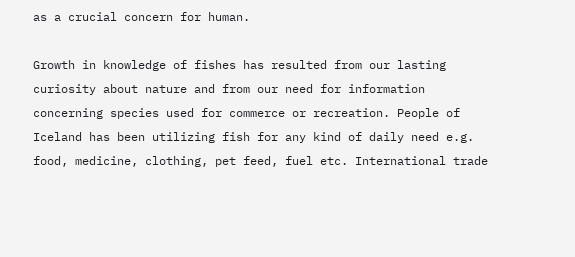as a crucial concern for human.

Growth in knowledge of fishes has resulted from our lasting curiosity about nature and from our need for information concerning species used for commerce or recreation. People of Iceland has been utilizing fish for any kind of daily need e.g. food, medicine, clothing, pet feed, fuel etc. International trade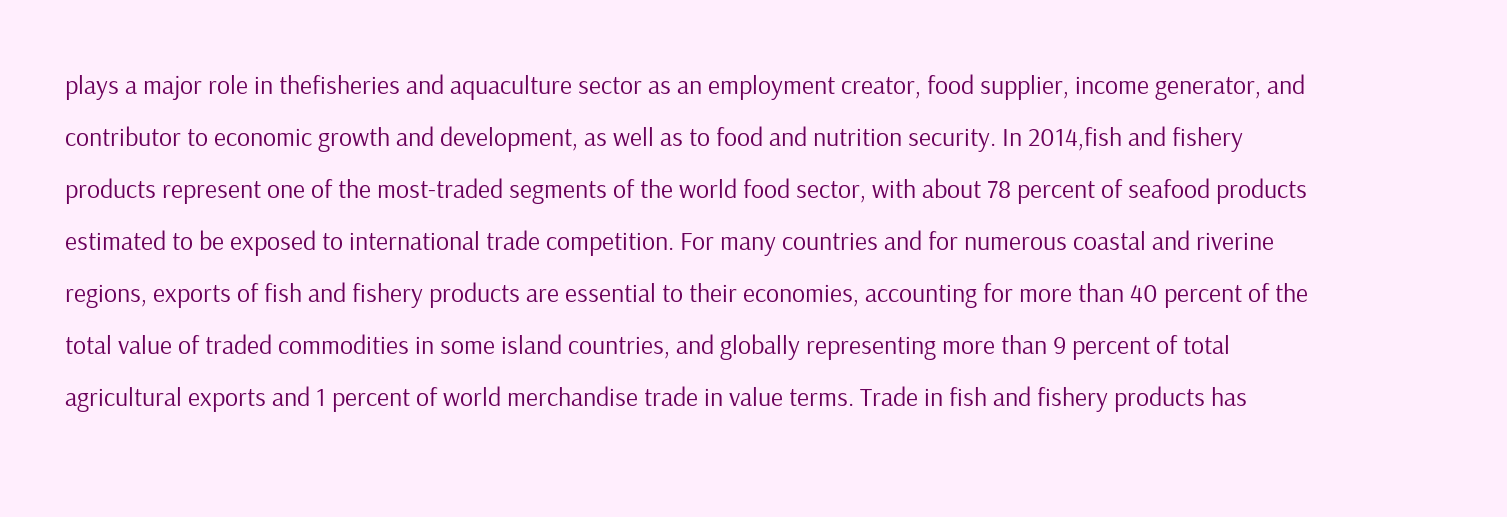plays a major role in thefisheries and aquaculture sector as an employment creator, food supplier, income generator, and contributor to economic growth and development, as well as to food and nutrition security. In 2014,fish and fishery products represent one of the most-traded segments of the world food sector, with about 78 percent of seafood products estimated to be exposed to international trade competition. For many countries and for numerous coastal and riverine regions, exports of fish and fishery products are essential to their economies, accounting for more than 40 percent of the total value of traded commodities in some island countries, and globally representing more than 9 percent of total agricultural exports and 1 percent of world merchandise trade in value terms. Trade in fish and fishery products has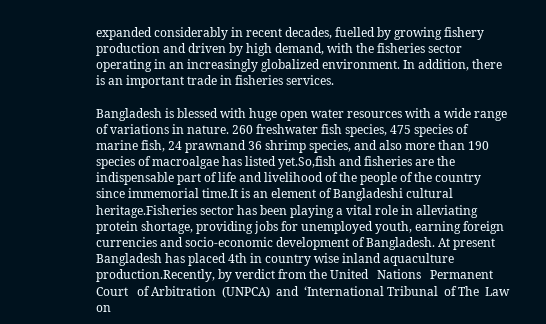expanded considerably in recent decades, fuelled by growing fishery production and driven by high demand, with the fisheries sector operating in an increasingly globalized environment. In addition, there is an important trade in fisheries services.

Bangladesh is blessed with huge open water resources with a wide range of variations in nature. 260 freshwater fish species, 475 species of marine fish, 24 prawnand 36 shrimp species, and also more than 190 species of macroalgae has listed yet.So,fish and fisheries are the indispensable part of life and livelihood of the people of the country since immemorial time.It is an element of Bangladeshi cultural heritage.Fisheries sector has been playing a vital role in alleviating protein shortage, providing jobs for unemployed youth, earning foreign currencies and socio-economic development of Bangladesh. At present Bangladesh has placed 4th in country wise inland aquaculture production.Recently, by verdict from the United   Nations   Permanent   Court   of Arbitration  (UNPCA)  and  ‘International Tribunal  of The  Law  on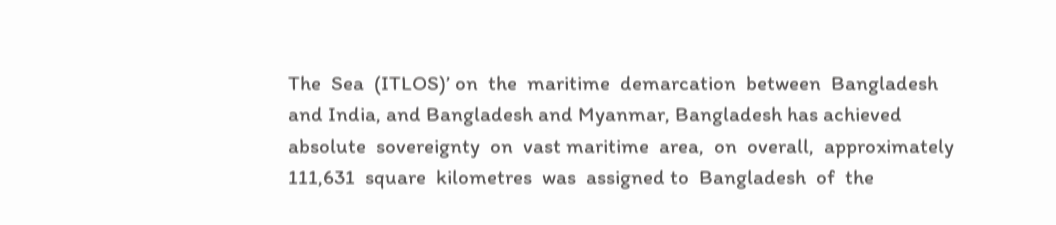The  Sea  (ITLOS)’ on  the  maritime  demarcation  between  Bangladesh and India, and Bangladesh and Myanmar, Bangladesh has achieved  absolute  sovereignty  on  vast maritime  area,  on  overall,  approximately 111,631  square  kilometres  was  assigned to  Bangladesh  of  the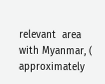relevant  area  with Myanmar, ( approximately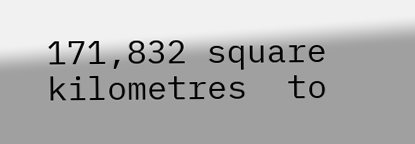171,832 square kilometres  to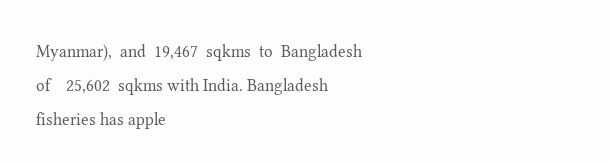Myanmar),  and  19,467  sqkms  to  Bangladesh  of    25,602  sqkms with India. Bangladesh fisheries has apple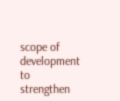scope of development to strengthen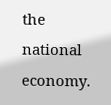the national economy.